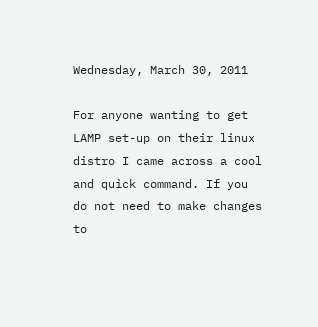Wednesday, March 30, 2011

For anyone wanting to get LAMP set-up on their linux distro I came across a cool and quick command. If you do not need to make changes to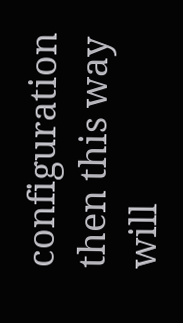configuration then this way will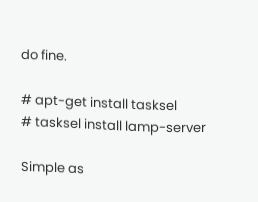do fine.

# apt-get install tasksel
# tasksel install lamp-server

Simple as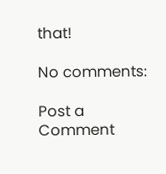that!

No comments:

Post a Comment